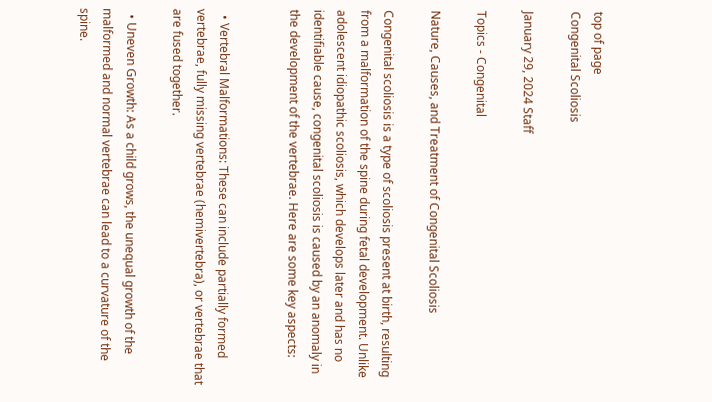top of page
Congenital Scoliosis

January 29, 2024 Staff

Topics - Congenital

Nature, Causes, and Treatment of Congenital Scoliosis

Congenital scoliosis is a type of scoliosis present at birth, resulting from a malformation of the spine during fetal development. Unlike adolescent idiopathic scoliosis, which develops later and has no identifiable cause, congenital scoliosis is caused by an anomaly in the development of the vertebrae. Here are some key aspects:


  • Vertebral Malformations: These can include partially formed vertebrae, fully missing vertebrae (hemivertebra), or vertebrae that are fused together.

  • Uneven Growth: As a child grows, the unequal growth of the malformed and normal vertebrae can lead to a curvature of the spine.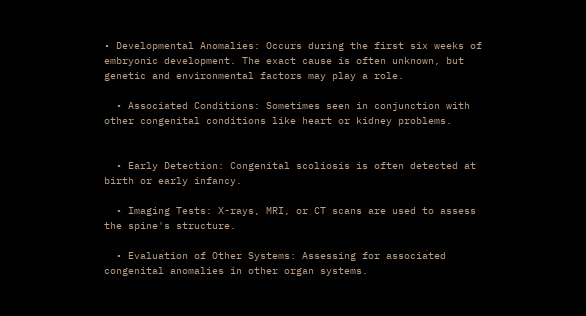• Developmental Anomalies: Occurs during the first six weeks of embryonic development. The exact cause is often unknown, but genetic and environmental factors may play a role.

  • Associated Conditions: Sometimes seen in conjunction with other congenital conditions like heart or kidney problems.


  • Early Detection: Congenital scoliosis is often detected at birth or early infancy.

  • Imaging Tests: X-rays, MRI, or CT scans are used to assess the spine's structure.

  • Evaluation of Other Systems: Assessing for associated congenital anomalies in other organ systems.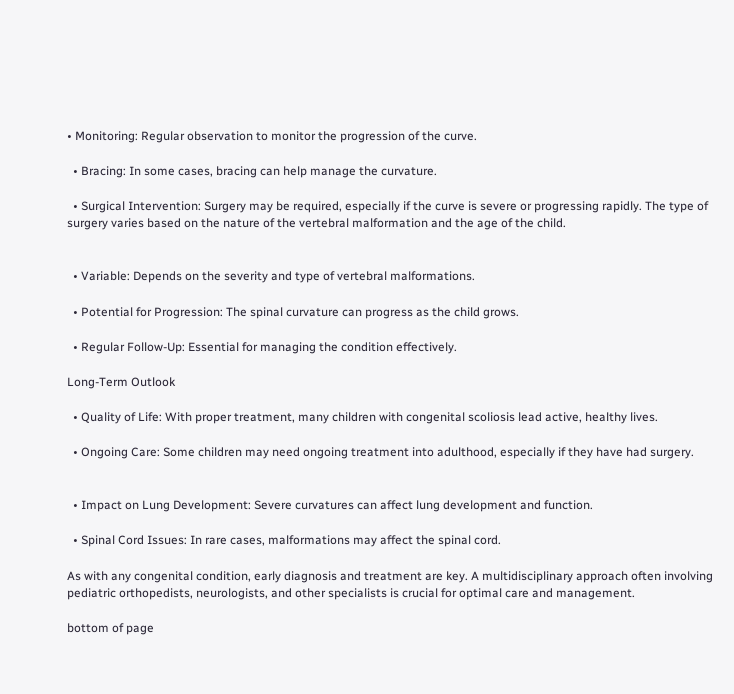• Monitoring: Regular observation to monitor the progression of the curve.

  • Bracing: In some cases, bracing can help manage the curvature.

  • Surgical Intervention: Surgery may be required, especially if the curve is severe or progressing rapidly. The type of surgery varies based on the nature of the vertebral malformation and the age of the child.


  • Variable: Depends on the severity and type of vertebral malformations.

  • Potential for Progression: The spinal curvature can progress as the child grows.

  • Regular Follow-Up: Essential for managing the condition effectively.

Long-Term Outlook

  • Quality of Life: With proper treatment, many children with congenital scoliosis lead active, healthy lives.

  • Ongoing Care: Some children may need ongoing treatment into adulthood, especially if they have had surgery.


  • Impact on Lung Development: Severe curvatures can affect lung development and function.

  • Spinal Cord Issues: In rare cases, malformations may affect the spinal cord.

As with any congenital condition, early diagnosis and treatment are key. A multidisciplinary approach often involving pediatric orthopedists, neurologists, and other specialists is crucial for optimal care and management.

bottom of page